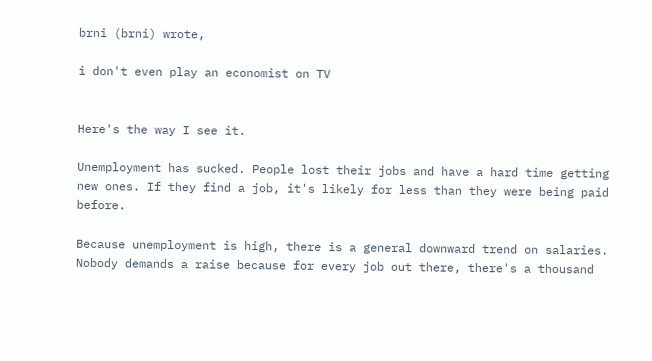brni (brni) wrote,

i don't even play an economist on TV


Here's the way I see it.

Unemployment has sucked. People lost their jobs and have a hard time getting new ones. If they find a job, it's likely for less than they were being paid before.

Because unemployment is high, there is a general downward trend on salaries. Nobody demands a raise because for every job out there, there's a thousand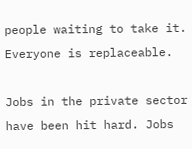people waiting to take it. Everyone is replaceable.

Jobs in the private sector have been hit hard. Jobs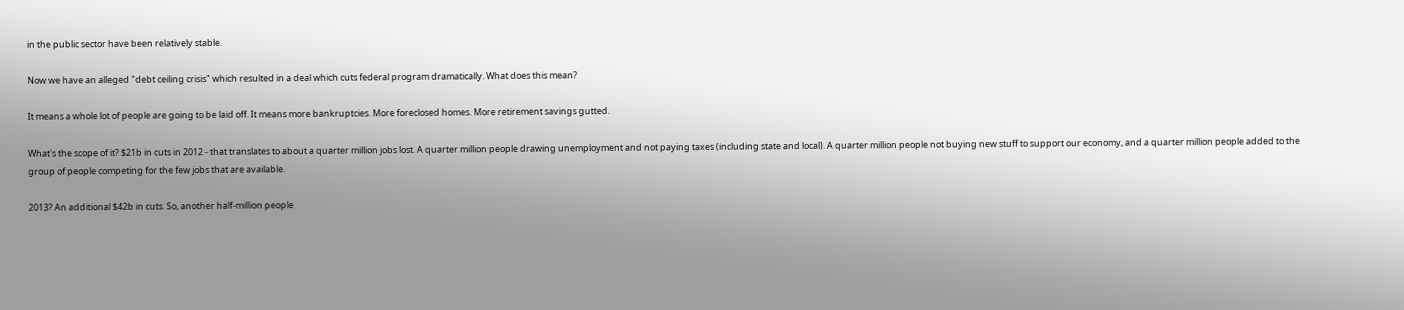in the public sector have been relatively stable.

Now we have an alleged "debt ceiling crisis" which resulted in a deal which cuts federal program dramatically. What does this mean?

It means a whole lot of people are going to be laid off. It means more bankruptcies. More foreclosed homes. More retirement savings gutted.

What's the scope of it? $21b in cuts in 2012 - that translates to about a quarter million jobs lost. A quarter million people drawing unemployment and not paying taxes (including state and local). A quarter million people not buying new stuff to support our economy, and a quarter million people added to the group of people competing for the few jobs that are available.

2013? An additional $42b in cuts. So, another half-million people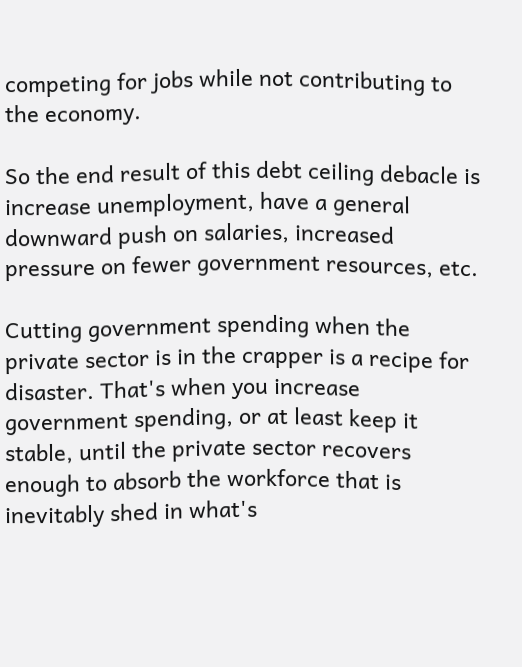competing for jobs while not contributing to the economy.

So the end result of this debt ceiling debacle is increase unemployment, have a general downward push on salaries, increased pressure on fewer government resources, etc.

Cutting government spending when the private sector is in the crapper is a recipe for disaster. That's when you increase government spending, or at least keep it stable, until the private sector recovers enough to absorb the workforce that is inevitably shed in what's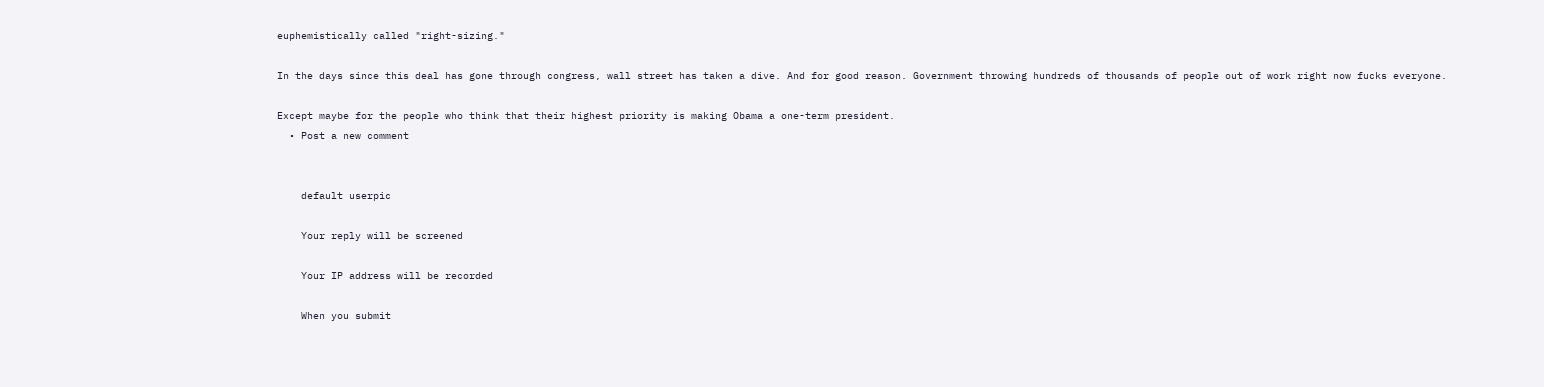euphemistically called "right-sizing."

In the days since this deal has gone through congress, wall street has taken a dive. And for good reason. Government throwing hundreds of thousands of people out of work right now fucks everyone.

Except maybe for the people who think that their highest priority is making Obama a one-term president.
  • Post a new comment


    default userpic

    Your reply will be screened

    Your IP address will be recorded

    When you submit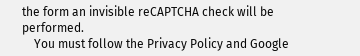the form an invisible reCAPTCHA check will be performed.
    You must follow the Privacy Policy and Google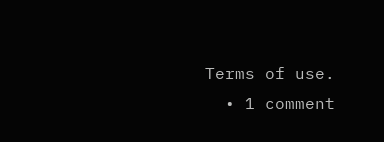Terms of use.
  • 1 comment